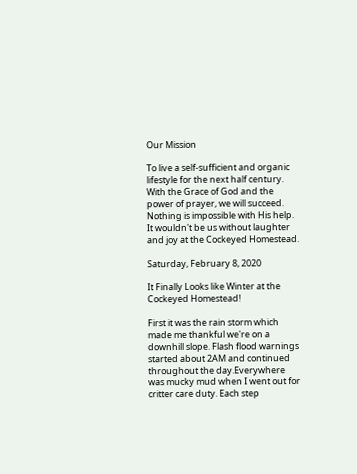Our Mission

To live a self-sufficient and organic lifestyle for the next half century. With the Grace of God and the power of prayer, we will succeed. Nothing is impossible with His help. It wouldn't be us without laughter and joy at the Cockeyed Homestead.

Saturday, February 8, 2020

It Finally Looks like Winter at the Cockeyed Homestead!

First it was the rain storm which made me thankful we're on a downhill slope. Flash flood warnings started about 2AM and continued throughout the day.Everywhere was mucky mud when I went out for critter care duty. Each step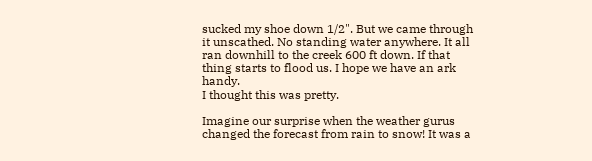sucked my shoe down 1/2". But we came through it unscathed. No standing water anywhere. It all ran downhill to the creek 600 ft down. If that thing starts to flood us. I hope we have an ark handy.
I thought this was pretty.

Imagine our surprise when the weather gurus changed the forecast from rain to snow! It was a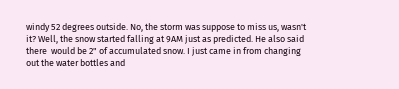windy 52 degrees outside. No, the storm was suppose to miss us, wasn't it? Well, the snow started falling at 9AM just as predicted. He also said there  would be 2" of accumulated snow. I just came in from changing out the water bottles and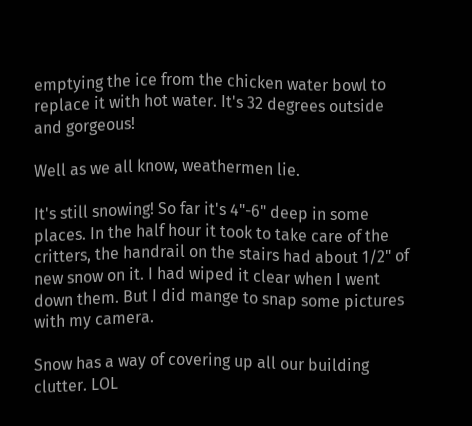emptying the ice from the chicken water bowl to replace it with hot water. It's 32 degrees outside and gorgeous!

Well as we all know, weathermen lie.

It's still snowing! So far it's 4"-6" deep in some places. In the half hour it took to take care of the critters, the handrail on the stairs had about 1/2" of new snow on it. I had wiped it clear when I went down them. But I did mange to snap some pictures with my camera.

Snow has a way of covering up all our building clutter. LOL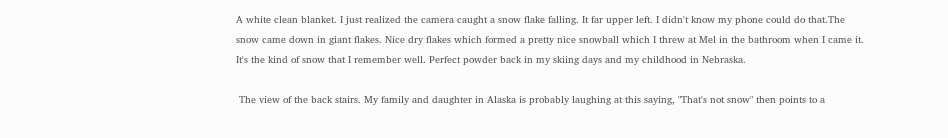A white clean blanket. I just realized the camera caught a snow flake falling. It far upper left. I didn't know my phone could do that.The snow came down in giant flakes. Nice dry flakes which formed a pretty nice snowball which I threw at Mel in the bathroom when I came it. It's the kind of snow that I remember well. Perfect powder back in my skiing days and my childhood in Nebraska.

 The view of the back stairs. My family and daughter in Alaska is probably laughing at this saying, "That's not snow" then points to a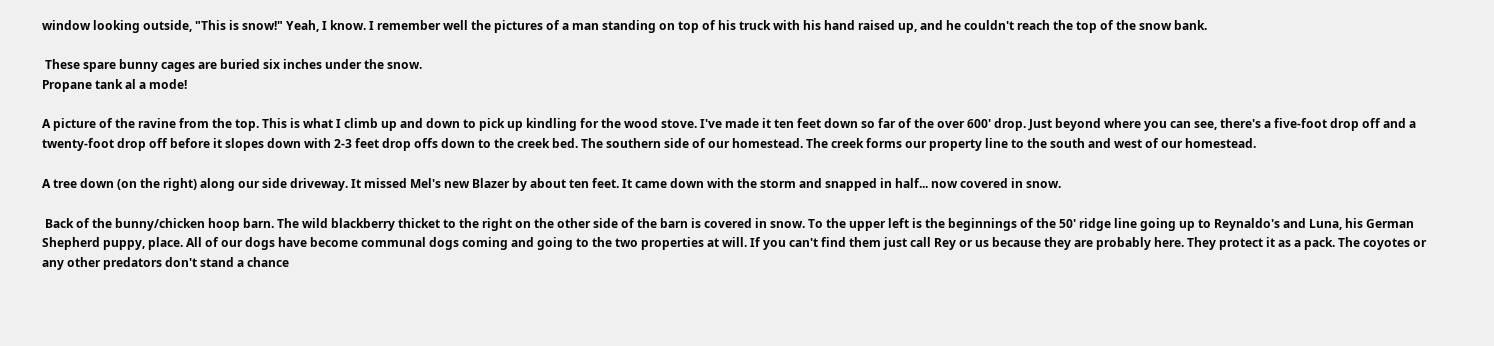window looking outside, "This is snow!" Yeah, I know. I remember well the pictures of a man standing on top of his truck with his hand raised up, and he couldn't reach the top of the snow bank.

 These spare bunny cages are buried six inches under the snow.
Propane tank al a mode!

A picture of the ravine from the top. This is what I climb up and down to pick up kindling for the wood stove. I've made it ten feet down so far of the over 600' drop. Just beyond where you can see, there's a five-foot drop off and a twenty-foot drop off before it slopes down with 2-3 feet drop offs down to the creek bed. The southern side of our homestead. The creek forms our property line to the south and west of our homestead.

A tree down (on the right) along our side driveway. It missed Mel's new Blazer by about ten feet. It came down with the storm and snapped in half... now covered in snow.

 Back of the bunny/chicken hoop barn. The wild blackberry thicket to the right on the other side of the barn is covered in snow. To the upper left is the beginnings of the 50' ridge line going up to Reynaldo's and Luna, his German Shepherd puppy, place. All of our dogs have become communal dogs coming and going to the two properties at will. If you can't find them just call Rey or us because they are probably here. They protect it as a pack. The coyotes or any other predators don't stand a chance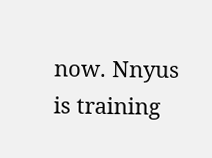now. Nnyus is training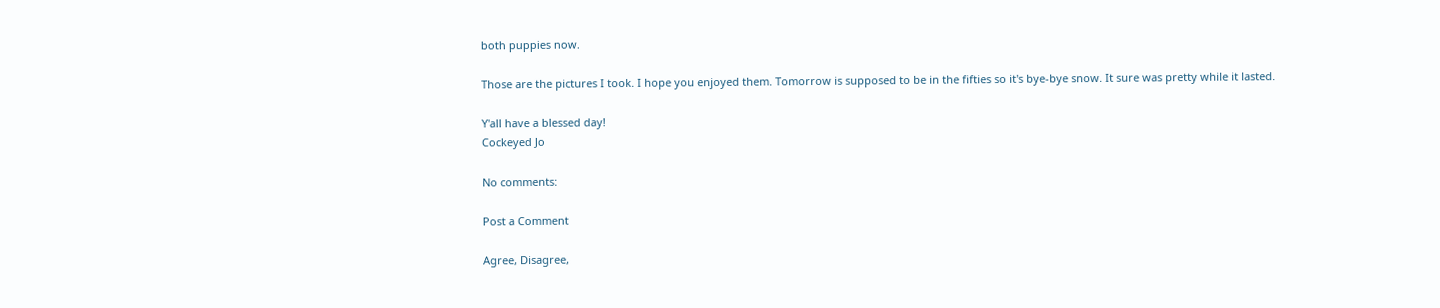both puppies now.

Those are the pictures I took. I hope you enjoyed them. Tomorrow is supposed to be in the fifties so it's bye-bye snow. It sure was pretty while it lasted.

Y'all have a blessed day!
Cockeyed Jo

No comments:

Post a Comment

Agree, Disagree,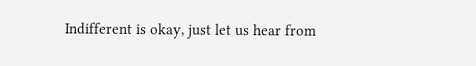Indifferent is okay, just let us hear from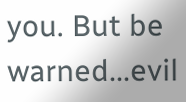you. But be warned...evil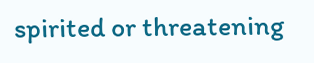spirited or threatening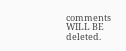comments WILL BE deleted.